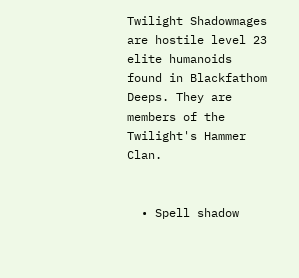Twilight Shadowmages are hostile level 23 elite humanoids found in Blackfathom Deeps. They are members of the Twilight's Hammer Clan.


  • Spell shadow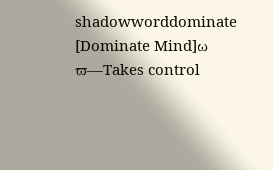shadowworddominate  [Dominate Mind]ω ϖ—Takes control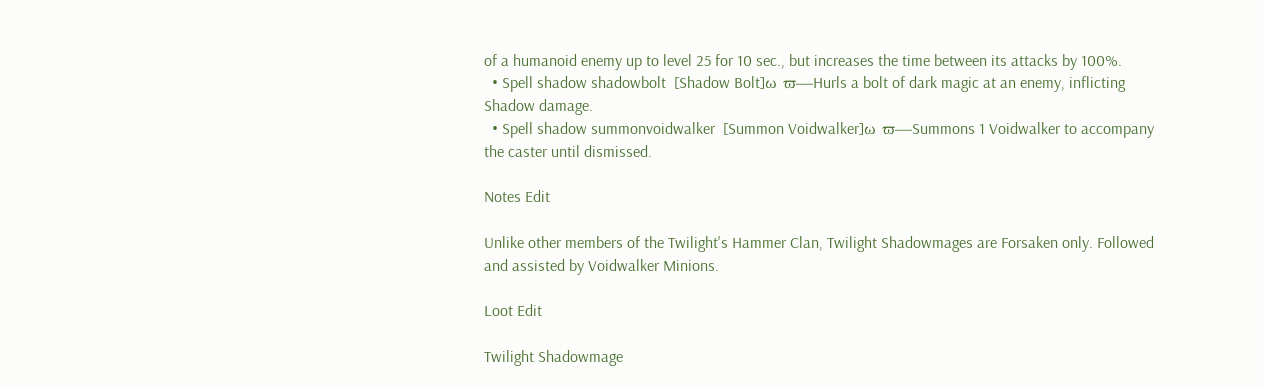of a humanoid enemy up to level 25 for 10 sec., but increases the time between its attacks by 100%.
  • Spell shadow shadowbolt  [Shadow Bolt]ω ϖ—Hurls a bolt of dark magic at an enemy, inflicting Shadow damage.
  • Spell shadow summonvoidwalker  [Summon Voidwalker]ω ϖ—Summons 1 Voidwalker to accompany the caster until dismissed.

Notes Edit

Unlike other members of the Twilight's Hammer Clan, Twilight Shadowmages are Forsaken only. Followed and assisted by Voidwalker Minions.

Loot Edit

Twilight Shadowmage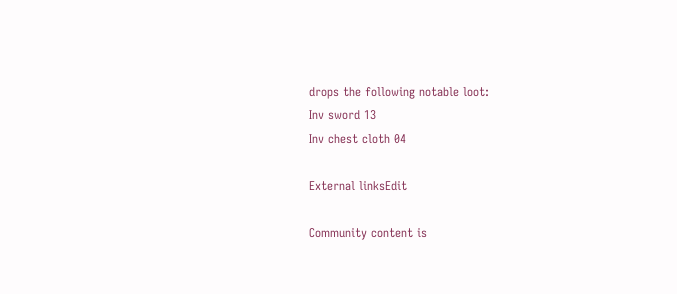drops the following notable loot:
Inv sword 13
Inv chest cloth 04

External linksEdit

Community content is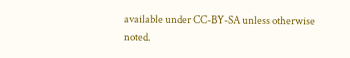available under CC-BY-SA unless otherwise noted.